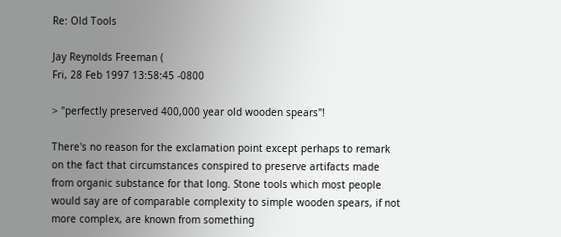Re: Old Tools

Jay Reynolds Freeman (
Fri, 28 Feb 1997 13:58:45 -0800

> "perfectly preserved 400,000 year old wooden spears"!

There's no reason for the exclamation point except perhaps to remark
on the fact that circumstances conspired to preserve artifacts made
from organic substance for that long. Stone tools which most people
would say are of comparable complexity to simple wooden spears, if not
more complex, are known from something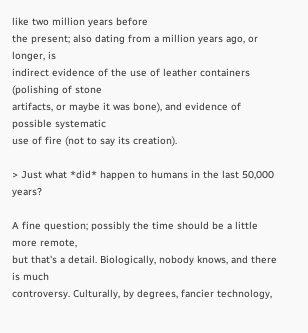like two million years before
the present; also dating from a million years ago, or longer, is
indirect evidence of the use of leather containers (polishing of stone
artifacts, or maybe it was bone), and evidence of possible systematic
use of fire (not to say its creation).

> Just what *did* happen to humans in the last 50,000 years?

A fine question; possibly the time should be a little more remote,
but that's a detail. Biologically, nobody knows, and there is much
controversy. Culturally, by degrees, fancier technology,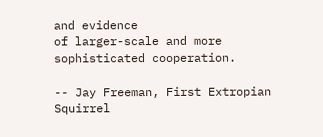and evidence
of larger-scale and more sophisticated cooperation.

-- Jay Freeman, First Extropian Squirrel